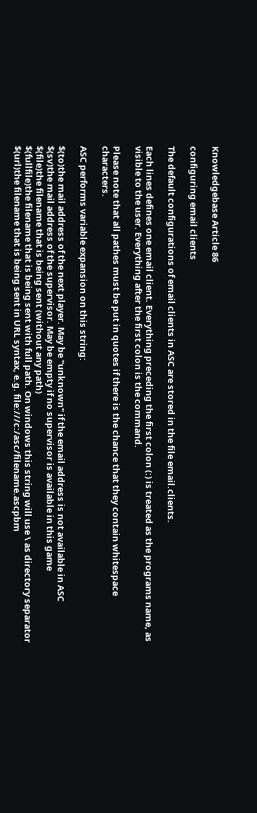Knowledgebase Article 86

configuring email clients

The default configurations of email clients in ASC are stored in the file email.clients.

Each lines defines one email client. Everything preceding the first colon (:) is treated as the programs name, as visible to the user. Everything after the first colon is the command.

Please note that all pathes must be put in quotes if there is the chance that they contain whitespace characters.

ASC performs variable expansion on this string:

$(to)the mail address of the next player. May be "unknown" if the email address is not available in ASC
$(sv)the mail address of the supervisor. May be empty if no supervisor is available in this game
$(file)the filename that is being sent (without any path)
$(fullfile)the filename that is being sent with full path. On windows this string will use \ as directory separator
$(url)the filename that is being sent in URL syntax, e.g. file:///c:/asc/filename.ascpbm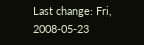Last change: Fri, 2008-05-23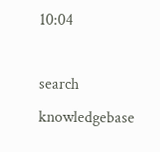10:04

search knowledgebase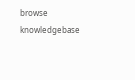browse knowledgebase